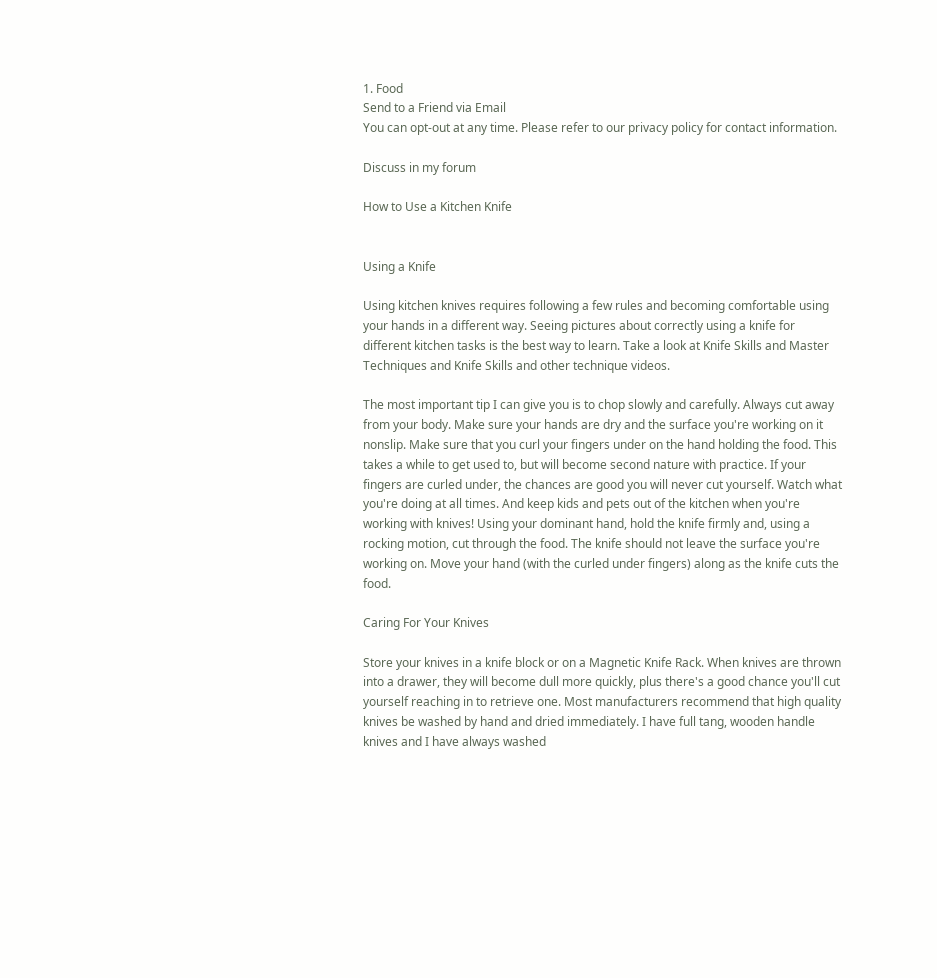1. Food
Send to a Friend via Email
You can opt-out at any time. Please refer to our privacy policy for contact information.

Discuss in my forum

How to Use a Kitchen Knife


Using a Knife

Using kitchen knives requires following a few rules and becoming comfortable using your hands in a different way. Seeing pictures about correctly using a knife for different kitchen tasks is the best way to learn. Take a look at Knife Skills and Master Techniques and Knife Skills and other technique videos.

The most important tip I can give you is to chop slowly and carefully. Always cut away from your body. Make sure your hands are dry and the surface you're working on it nonslip. Make sure that you curl your fingers under on the hand holding the food. This takes a while to get used to, but will become second nature with practice. If your fingers are curled under, the chances are good you will never cut yourself. Watch what you're doing at all times. And keep kids and pets out of the kitchen when you're working with knives! Using your dominant hand, hold the knife firmly and, using a rocking motion, cut through the food. The knife should not leave the surface you're working on. Move your hand (with the curled under fingers) along as the knife cuts the food.

Caring For Your Knives

Store your knives in a knife block or on a Magnetic Knife Rack. When knives are thrown into a drawer, they will become dull more quickly, plus there's a good chance you'll cut yourself reaching in to retrieve one. Most manufacturers recommend that high quality knives be washed by hand and dried immediately. I have full tang, wooden handle knives and I have always washed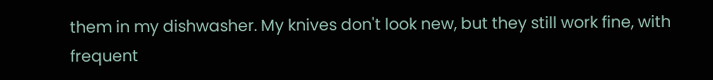them in my dishwasher. My knives don't look new, but they still work fine, with frequent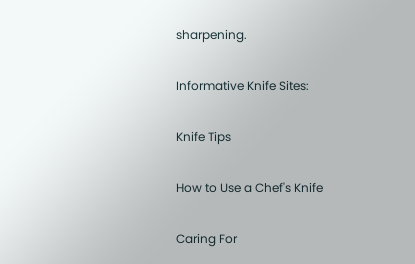sharpening.

Informative Knife Sites:

Knife Tips

How to Use a Chef's Knife

Caring For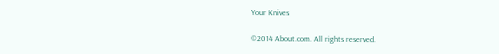Your Knives

©2014 About.com. All rights reserved.